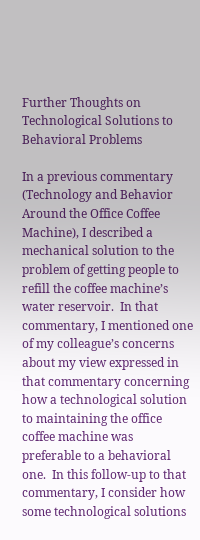Further Thoughts on Technological Solutions to Behavioral Problems

In a previous commentary (Technology and Behavior Around the Office Coffee Machine), I described a mechanical solution to the problem of getting people to refill the coffee machine’s water reservoir.  In that commentary, I mentioned one of my colleague’s concerns about my view expressed in that commentary concerning how a technological solution to maintaining the office coffee machine was preferable to a behavioral one.  In this follow-up to that commentary, I consider how some technological solutions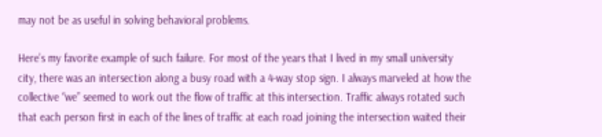may not be as useful in solving behavioral problems.

Here’s my favorite example of such failure. For most of the years that I lived in my small university city, there was an intersection along a busy road with a 4-way stop sign. I always marveled at how the collective “we” seemed to work out the flow of traffic at this intersection. Traffic always rotated such that each person first in each of the lines of traffic at each road joining the intersection waited their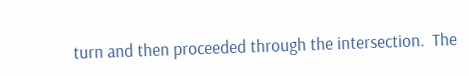turn and then proceeded through the intersection.  The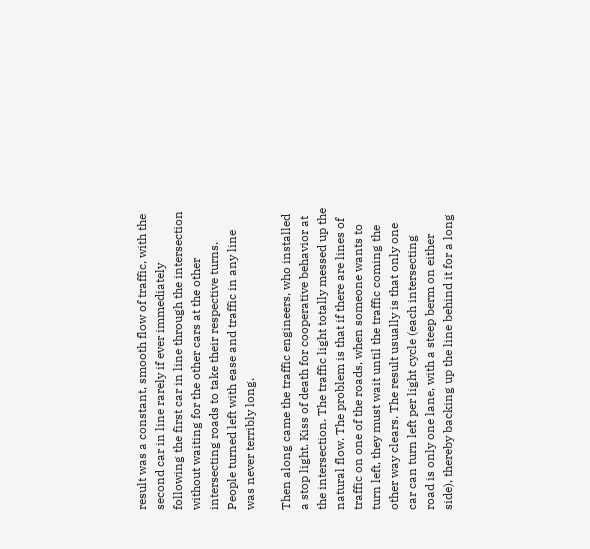result was a constant, smooth flow of traffic, with the second car in line rarely if ever immediately following the first car in line through the intersection without waiting for the other cars at the other intersecting roads to take their respective turns. People turned left with ease and traffic in any line was never terribly long.

Then along came the traffic engineers, who installed a stop light. Kiss of death for cooperative behavior at the intersection. The traffic light totally messed up the natural flow. The problem is that if there are lines of traffic on one of the roads, when someone wants to turn left, they must wait until the traffic coming the other way clears. The result usually is that only one car can turn left per light cycle (each intersecting road is only one lane, with a steep berm on either side), thereby backing up the line behind it for a long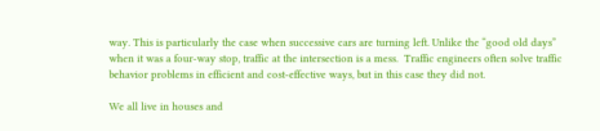way. This is particularly the case when successive cars are turning left. Unlike the “good old days” when it was a four-way stop, traffic at the intersection is a mess.  Traffic engineers often solve traffic behavior problems in efficient and cost-effective ways, but in this case they did not.

We all live in houses and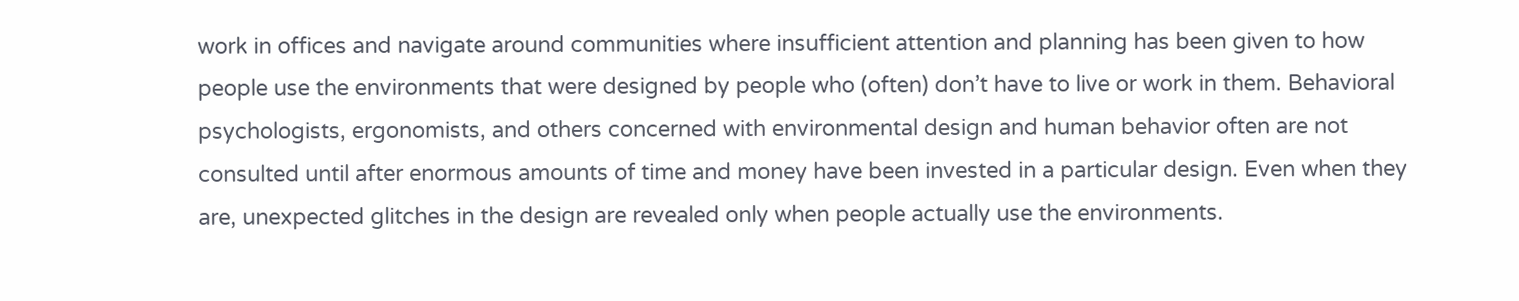work in offices and navigate around communities where insufficient attention and planning has been given to how people use the environments that were designed by people who (often) don’t have to live or work in them. Behavioral psychologists, ergonomists, and others concerned with environmental design and human behavior often are not consulted until after enormous amounts of time and money have been invested in a particular design. Even when they are, unexpected glitches in the design are revealed only when people actually use the environments.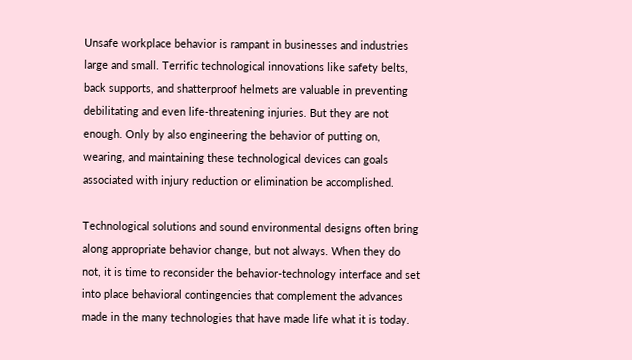Unsafe workplace behavior is rampant in businesses and industries large and small. Terrific technological innovations like safety belts, back supports, and shatterproof helmets are valuable in preventing debilitating and even life-threatening injuries. But they are not enough. Only by also engineering the behavior of putting on, wearing, and maintaining these technological devices can goals associated with injury reduction or elimination be accomplished.

Technological solutions and sound environmental designs often bring along appropriate behavior change, but not always. When they do not, it is time to reconsider the behavior-technology interface and set into place behavioral contingencies that complement the advances made in the many technologies that have made life what it is today.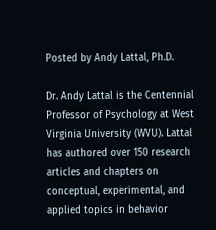Posted by Andy Lattal, Ph.D.

Dr. Andy Lattal is the Centennial Professor of Psychology at West Virginia University (WVU). Lattal has authored over 150 research articles and chapters on conceptual, experimental, and applied topics in behavior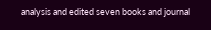analysis and edited seven books and journal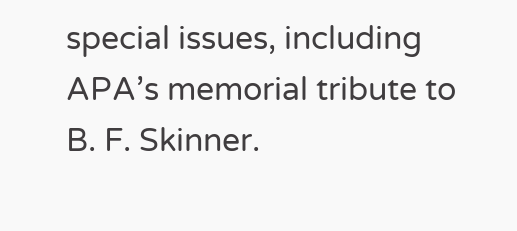special issues, including APA’s memorial tribute to B. F. Skinner.